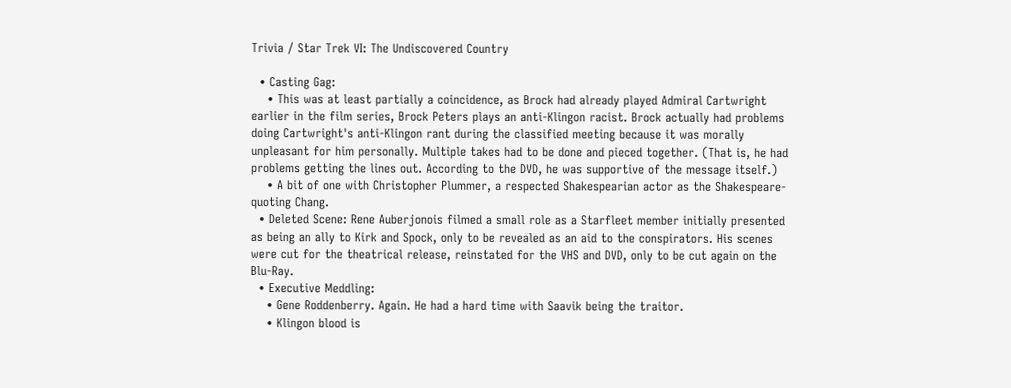Trivia / Star Trek VI: The Undiscovered Country

  • Casting Gag:
    • This was at least partially a coincidence, as Brock had already played Admiral Cartwright earlier in the film series, Brock Peters plays an anti-Klingon racist. Brock actually had problems doing Cartwright's anti-Klingon rant during the classified meeting because it was morally unpleasant for him personally. Multiple takes had to be done and pieced together. (That is, he had problems getting the lines out. According to the DVD, he was supportive of the message itself.)
    • A bit of one with Christopher Plummer, a respected Shakespearian actor as the Shakespeare-quoting Chang.
  • Deleted Scene: Rene Auberjonois filmed a small role as a Starfleet member initially presented as being an ally to Kirk and Spock, only to be revealed as an aid to the conspirators. His scenes were cut for the theatrical release, reinstated for the VHS and DVD, only to be cut again on the Blu-Ray.
  • Executive Meddling:
    • Gene Roddenberry. Again. He had a hard time with Saavik being the traitor.
    • Klingon blood is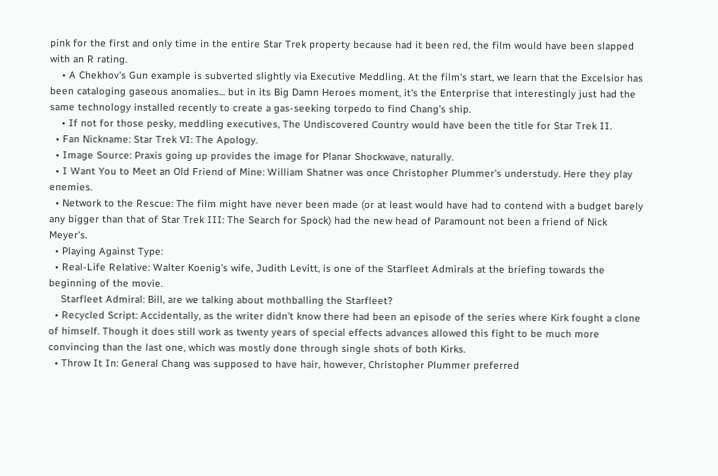pink for the first and only time in the entire Star Trek property because had it been red, the film would have been slapped with an R rating.
    • A Chekhov's Gun example is subverted slightly via Executive Meddling. At the film's start, we learn that the Excelsior has been cataloging gaseous anomalies... but in its Big Damn Heroes moment, it's the Enterprise that interestingly just had the same technology installed recently to create a gas-seeking torpedo to find Chang's ship.
    • If not for those pesky, meddling executives, The Undiscovered Country would have been the title for Star Trek II.
  • Fan Nickname: Star Trek VI: The Apology.
  • Image Source: Praxis going up provides the image for Planar Shockwave, naturally.
  • I Want You to Meet an Old Friend of Mine: William Shatner was once Christopher Plummer's understudy. Here they play enemies.
  • Network to the Rescue: The film might have never been made (or at least would have had to contend with a budget barely any bigger than that of Star Trek III: The Search for Spock) had the new head of Paramount not been a friend of Nick Meyer's.
  • Playing Against Type:
  • Real-Life Relative: Walter Koenig's wife, Judith Levitt, is one of the Starfleet Admirals at the briefing towards the beginning of the movie.
    Starfleet Admiral: Bill, are we talking about mothballing the Starfleet?
  • Recycled Script: Accidentally, as the writer didn't know there had been an episode of the series where Kirk fought a clone of himself. Though it does still work as twenty years of special effects advances allowed this fight to be much more convincing than the last one, which was mostly done through single shots of both Kirks.
  • Throw It In: General Chang was supposed to have hair, however, Christopher Plummer preferred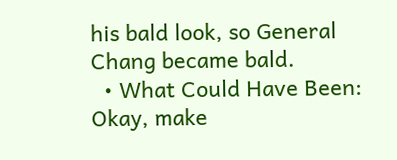his bald look, so General Chang became bald.
  • What Could Have Been: Okay, make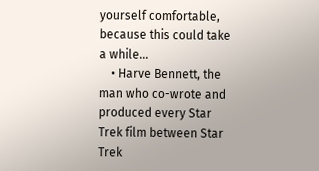yourself comfortable, because this could take a while...
    • Harve Bennett, the man who co-wrote and produced every Star Trek film between Star Trek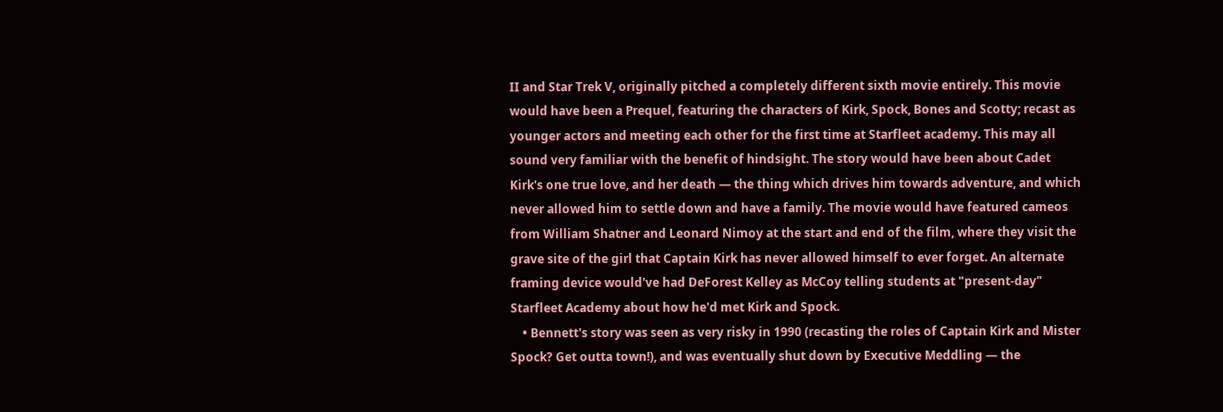II and Star Trek V, originally pitched a completely different sixth movie entirely. This movie would have been a Prequel, featuring the characters of Kirk, Spock, Bones and Scotty; recast as younger actors and meeting each other for the first time at Starfleet academy. This may all sound very familiar with the benefit of hindsight. The story would have been about Cadet Kirk's one true love, and her death — the thing which drives him towards adventure, and which never allowed him to settle down and have a family. The movie would have featured cameos from William Shatner and Leonard Nimoy at the start and end of the film, where they visit the grave site of the girl that Captain Kirk has never allowed himself to ever forget. An alternate framing device would've had DeForest Kelley as McCoy telling students at "present-day" Starfleet Academy about how he'd met Kirk and Spock.
    • Bennett's story was seen as very risky in 1990 (recasting the roles of Captain Kirk and Mister Spock? Get outta town!), and was eventually shut down by Executive Meddling — the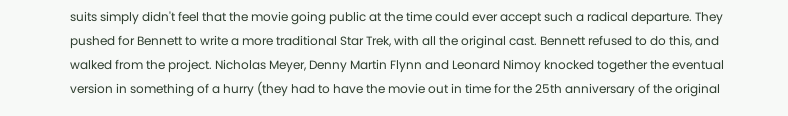suits simply didn't feel that the movie going public at the time could ever accept such a radical departure. They pushed for Bennett to write a more traditional Star Trek, with all the original cast. Bennett refused to do this, and walked from the project. Nicholas Meyer, Denny Martin Flynn and Leonard Nimoy knocked together the eventual version in something of a hurry (they had to have the movie out in time for the 25th anniversary of the original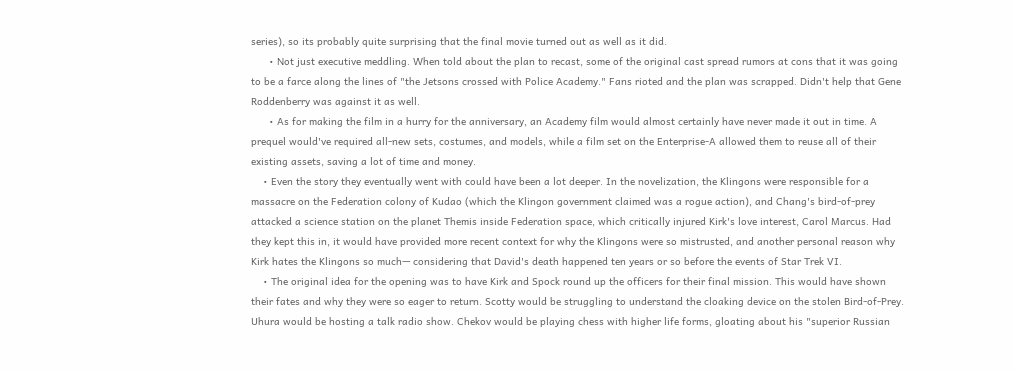series), so its probably quite surprising that the final movie turned out as well as it did.
      • Not just executive meddling. When told about the plan to recast, some of the original cast spread rumors at cons that it was going to be a farce along the lines of "the Jetsons crossed with Police Academy." Fans rioted and the plan was scrapped. Didn't help that Gene Roddenberry was against it as well.
      • As for making the film in a hurry for the anniversary, an Academy film would almost certainly have never made it out in time. A prequel would've required all-new sets, costumes, and models, while a film set on the Enterprise-A allowed them to reuse all of their existing assets, saving a lot of time and money.
    • Even the story they eventually went with could have been a lot deeper. In the novelization, the Klingons were responsible for a massacre on the Federation colony of Kudao (which the Klingon government claimed was a rogue action), and Chang's bird-of-prey attacked a science station on the planet Themis inside Federation space, which critically injured Kirk's love interest, Carol Marcus. Had they kept this in, it would have provided more recent context for why the Klingons were so mistrusted, and another personal reason why Kirk hates the Klingons so much— considering that David's death happened ten years or so before the events of Star Trek VI.
    • The original idea for the opening was to have Kirk and Spock round up the officers for their final mission. This would have shown their fates and why they were so eager to return. Scotty would be struggling to understand the cloaking device on the stolen Bird-of-Prey. Uhura would be hosting a talk radio show. Chekov would be playing chess with higher life forms, gloating about his "superior Russian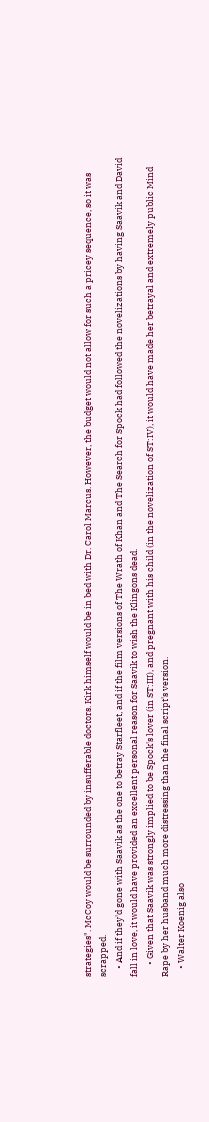strategies". McCoy would be surrounded by insufferable doctors. Kirk himself would be in bed with Dr. Carol Marcus. However, the budget would not allow for such a pricey sequence, so it was scrapped.
    • And if they'd gone with Saavik as the one to betray Starfleet, and if the film versions of The Wrath of Khan and The Search for Spock had followed the novelizations by having Saavik and David fall in love, it would have provided an excellent personal reason for Saavik to wish the Klingons dead.
      • Given that Saavik was strongly implied to be Spock's lover (in ST:III), and pregnant with his child (in the novelization of ST:IV), it would have made her betrayal and extremely public Mind Rape by her husband much more distressing than the final script's version.
    • Walter Koenig also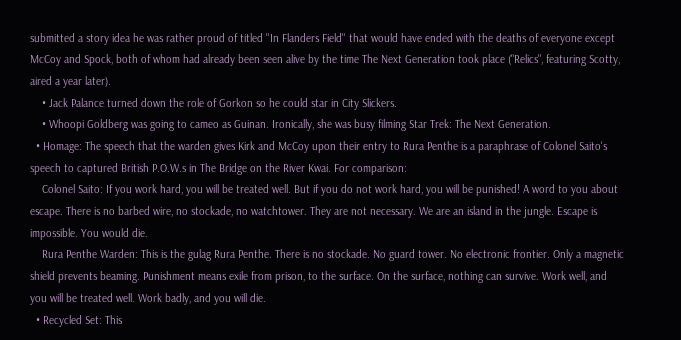submitted a story idea he was rather proud of titled ''In Flanders Field'' that would have ended with the deaths of everyone except McCoy and Spock, both of whom had already been seen alive by the time The Next Generation took place ("Relics", featuring Scotty, aired a year later).
    • Jack Palance turned down the role of Gorkon so he could star in City Slickers.
    • Whoopi Goldberg was going to cameo as Guinan. Ironically, she was busy filming Star Trek: The Next Generation.
  • Homage: The speech that the warden gives Kirk and McCoy upon their entry to Rura Penthe is a paraphrase of Colonel Saito's speech to captured British P.O.W.s in The Bridge on the River Kwai. For comparison:
    Colonel Saito: If you work hard, you will be treated well. But if you do not work hard, you will be punished! A word to you about escape. There is no barbed wire, no stockade, no watchtower. They are not necessary. We are an island in the jungle. Escape is impossible. You would die.
    Rura Penthe Warden: This is the gulag Rura Penthe. There is no stockade. No guard tower. No electronic frontier. Only a magnetic shield prevents beaming. Punishment means exile from prison, to the surface. On the surface, nothing can survive. Work well, and you will be treated well. Work badly, and you will die.
  • Recycled Set: This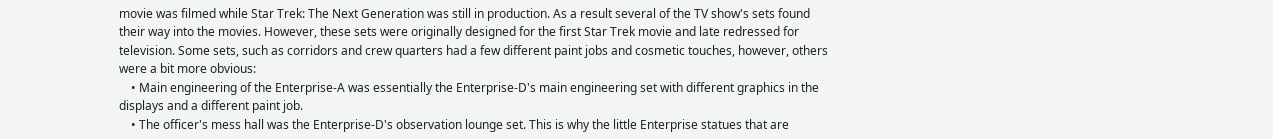movie was filmed while Star Trek: The Next Generation was still in production. As a result several of the TV show's sets found their way into the movies. However, these sets were originally designed for the first Star Trek movie and late redressed for television. Some sets, such as corridors and crew quarters had a few different paint jobs and cosmetic touches, however, others were a bit more obvious:
    • Main engineering of the Enterprise-A was essentially the Enterprise-D's main engineering set with different graphics in the displays and a different paint job.
    • The officer's mess hall was the Enterprise-D's observation lounge set. This is why the little Enterprise statues that are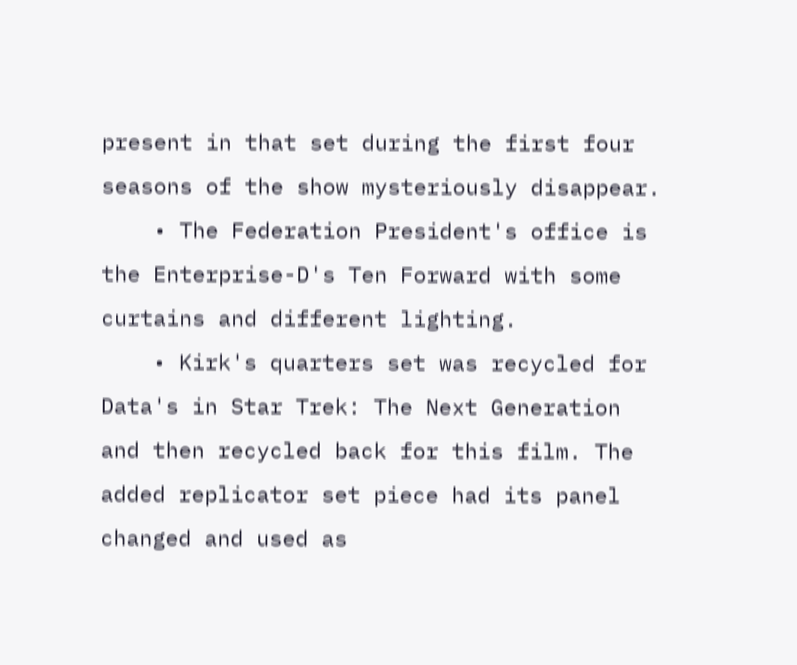present in that set during the first four seasons of the show mysteriously disappear.
    • The Federation President's office is the Enterprise-D's Ten Forward with some curtains and different lighting.
    • Kirk's quarters set was recycled for Data's in Star Trek: The Next Generation and then recycled back for this film. The added replicator set piece had its panel changed and used as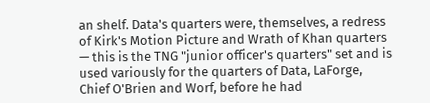an shelf. Data's quarters were, themselves, a redress of Kirk's Motion Picture and Wrath of Khan quarters — this is the TNG "junior officer's quarters" set and is used variously for the quarters of Data, LaForge, Chief O'Brien and Worf, before he had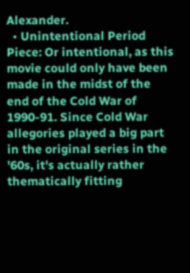Alexander.
  • Unintentional Period Piece: Or intentional, as this movie could only have been made in the midst of the end of the Cold War of 1990-91. Since Cold War allegories played a big part in the original series in the '60s, it's actually rather thematically fitting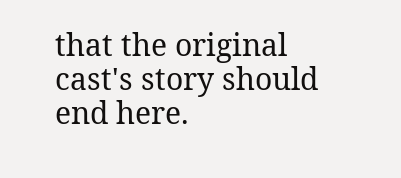that the original cast's story should end here.